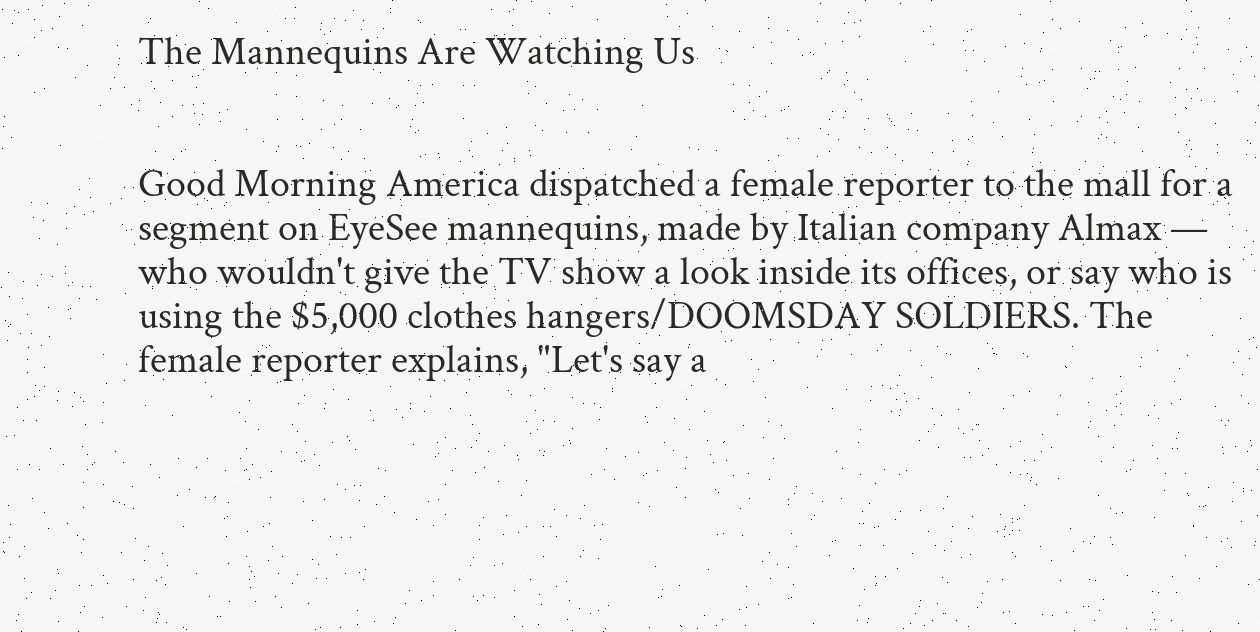The Mannequins Are Watching Us


Good Morning America dispatched a female reporter to the mall for a segment on EyeSee mannequins, made by Italian company Almax — who wouldn't give the TV show a look inside its offices, or say who is using the $5,000 clothes hangers/DOOMSDAY SOLDIERS. The female reporter explains, "Let's say a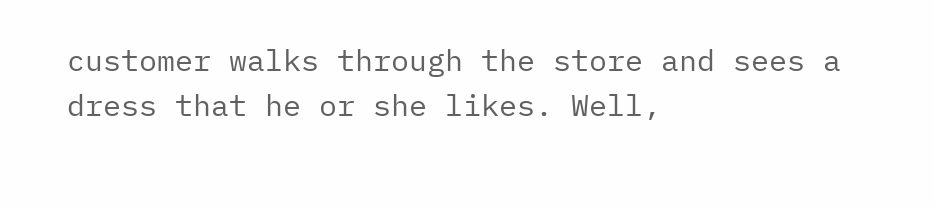customer walks through the store and sees a dress that he or she likes. Well,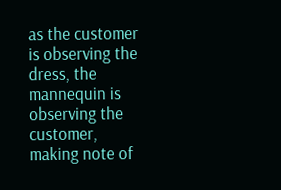as the customer is observing the dress, the mannequin is observing the customer, making note of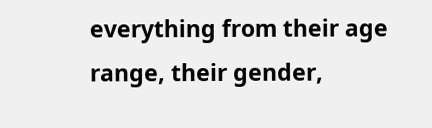everything from their age range, their gender,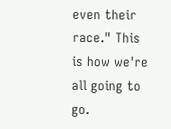even their race." This is how we're all going to go.